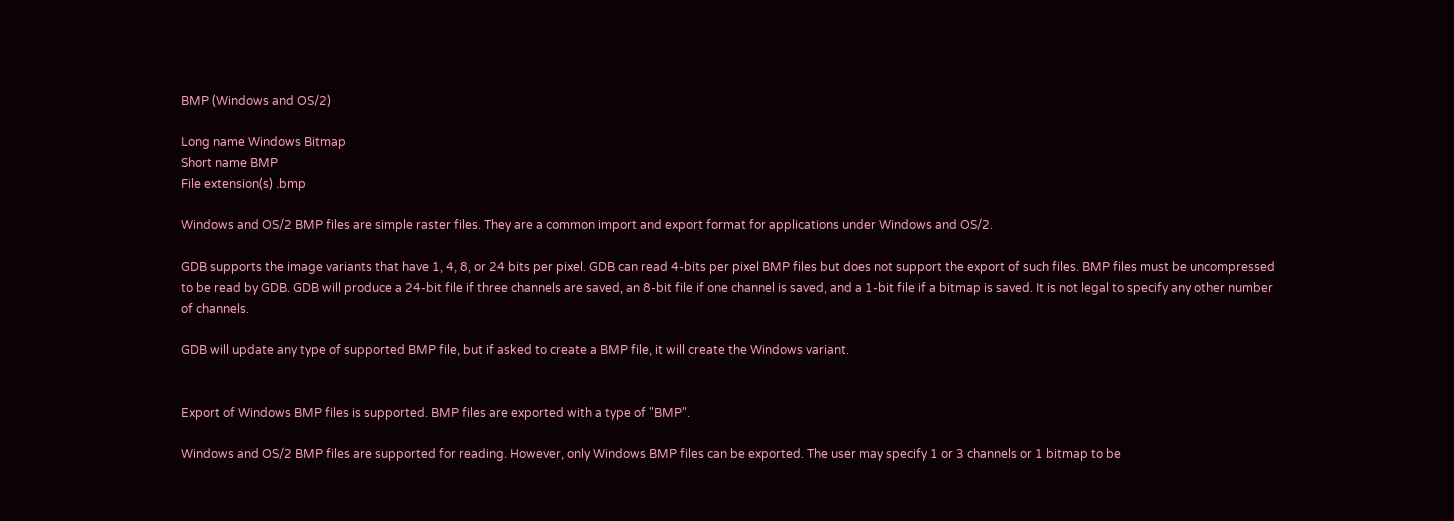BMP (Windows and OS/2)

Long name Windows Bitmap
Short name BMP
File extension(s) .bmp

Windows and OS/2 BMP files are simple raster files. They are a common import and export format for applications under Windows and OS/2.

GDB supports the image variants that have 1, 4, 8, or 24 bits per pixel. GDB can read 4-bits per pixel BMP files but does not support the export of such files. BMP files must be uncompressed to be read by GDB. GDB will produce a 24-bit file if three channels are saved, an 8-bit file if one channel is saved, and a 1-bit file if a bitmap is saved. It is not legal to specify any other number of channels.

GDB will update any type of supported BMP file, but if asked to create a BMP file, it will create the Windows variant.


Export of Windows BMP files is supported. BMP files are exported with a type of "BMP".

Windows and OS/2 BMP files are supported for reading. However, only Windows BMP files can be exported. The user may specify 1 or 3 channels or 1 bitmap to be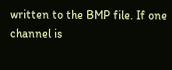written to the BMP file. If one channel is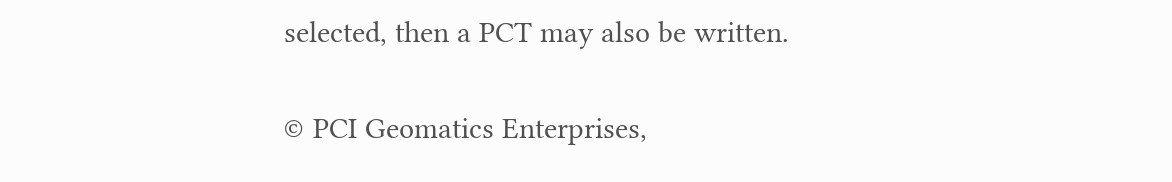selected, then a PCT may also be written.

© PCI Geomatics Enterprises,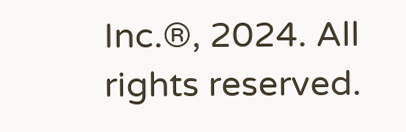Inc.®, 2024. All rights reserved.